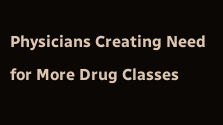Physicians Creating Need for More Drug Classes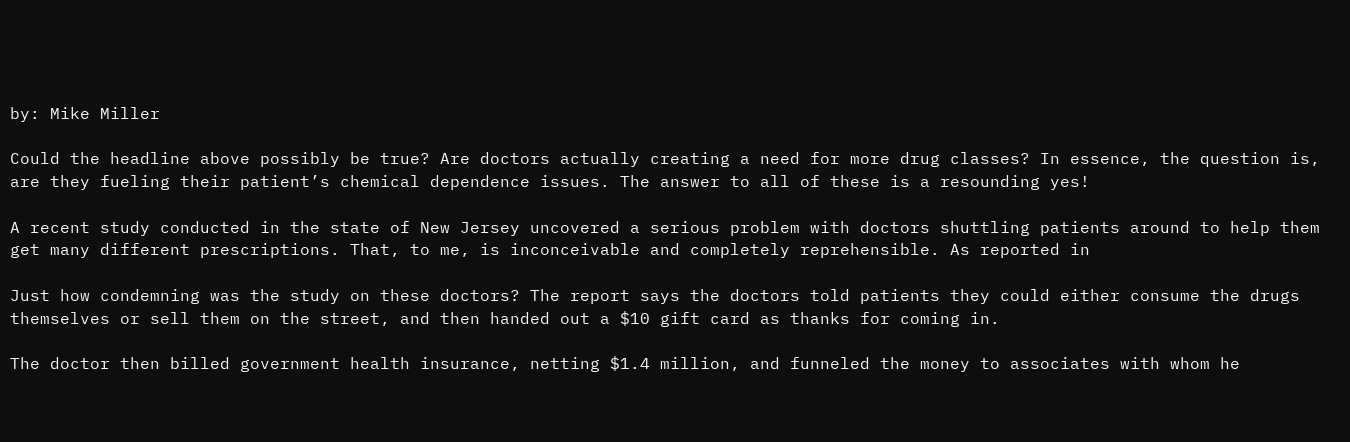by: Mike Miller

Could the headline above possibly be true? Are doctors actually creating a need for more drug classes? In essence, the question is, are they fueling their patient’s chemical dependence issues. The answer to all of these is a resounding yes!

A recent study conducted in the state of New Jersey uncovered a serious problem with doctors shuttling patients around to help them get many different prescriptions. That, to me, is inconceivable and completely reprehensible. As reported in

Just how condemning was the study on these doctors? The report says the doctors told patients they could either consume the drugs themselves or sell them on the street, and then handed out a $10 gift card as thanks for coming in.

The doctor then billed government health insurance, netting $1.4 million, and funneled the money to associates with whom he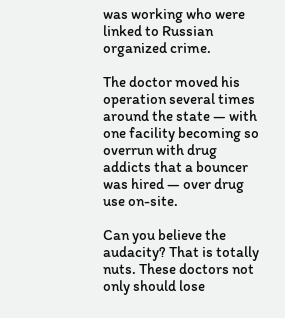was working who were linked to Russian organized crime.

The doctor moved his operation several times around the state — with one facility becoming so overrun with drug addicts that a bouncer was hired — over drug use on-site.

Can you believe the audacity? That is totally nuts. These doctors not only should lose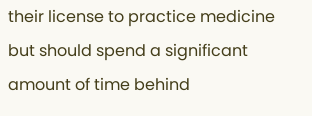their license to practice medicine but should spend a significant amount of time behind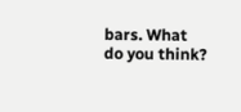bars. What do you think?